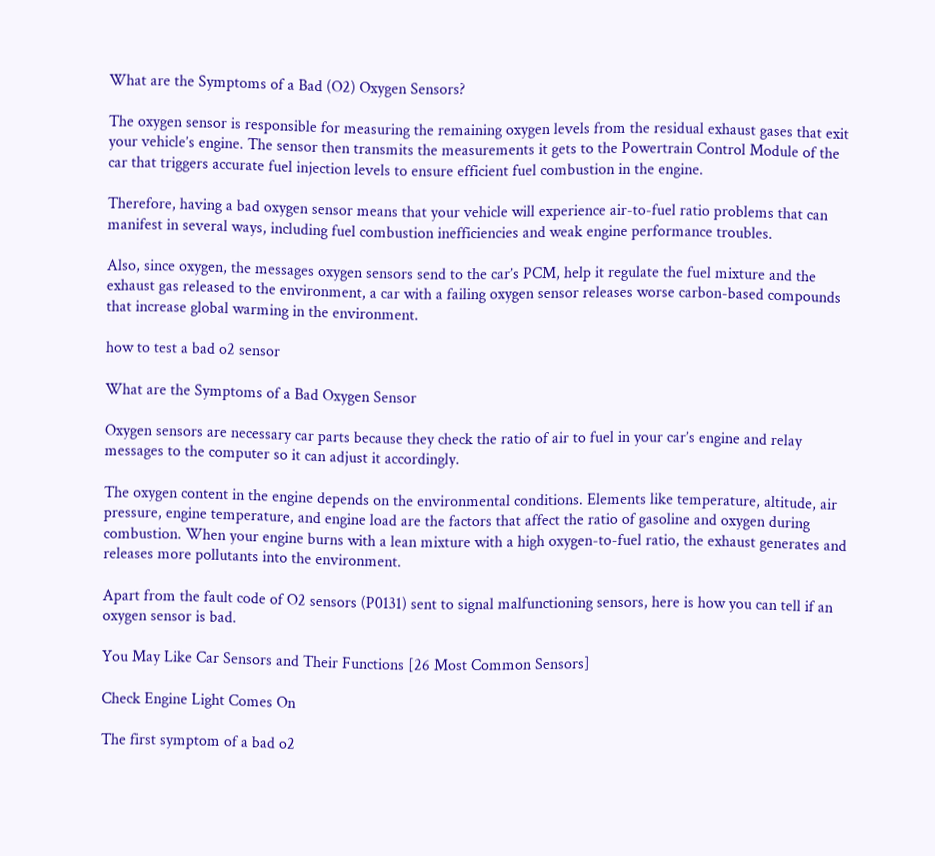What are the Symptoms of a Bad (O2) Oxygen Sensors?

The oxygen sensor is responsible for measuring the remaining oxygen levels from the residual exhaust gases that exit your vehicle’s engine. The sensor then transmits the measurements it gets to the Powertrain Control Module of the car that triggers accurate fuel injection levels to ensure efficient fuel combustion in the engine.

Therefore, having a bad oxygen sensor means that your vehicle will experience air-to-fuel ratio problems that can manifest in several ways, including fuel combustion inefficiencies and weak engine performance troubles.

Also, since oxygen, the messages oxygen sensors send to the car’s PCM, help it regulate the fuel mixture and the exhaust gas released to the environment, a car with a failing oxygen sensor releases worse carbon-based compounds that increase global warming in the environment.

how to test a bad o2 sensor

What are the Symptoms of a Bad Oxygen Sensor

Oxygen sensors are necessary car parts because they check the ratio of air to fuel in your car’s engine and relay messages to the computer so it can adjust it accordingly.

The oxygen content in the engine depends on the environmental conditions. Elements like temperature, altitude, air pressure, engine temperature, and engine load are the factors that affect the ratio of gasoline and oxygen during combustion. When your engine burns with a lean mixture with a high oxygen-to-fuel ratio, the exhaust generates and releases more pollutants into the environment.

Apart from the fault code of O2 sensors (P0131) sent to signal malfunctioning sensors, here is how you can tell if an oxygen sensor is bad.

You May Like Car Sensors and Their Functions [26 Most Common Sensors]

Check Engine Light Comes On

The first symptom of a bad o2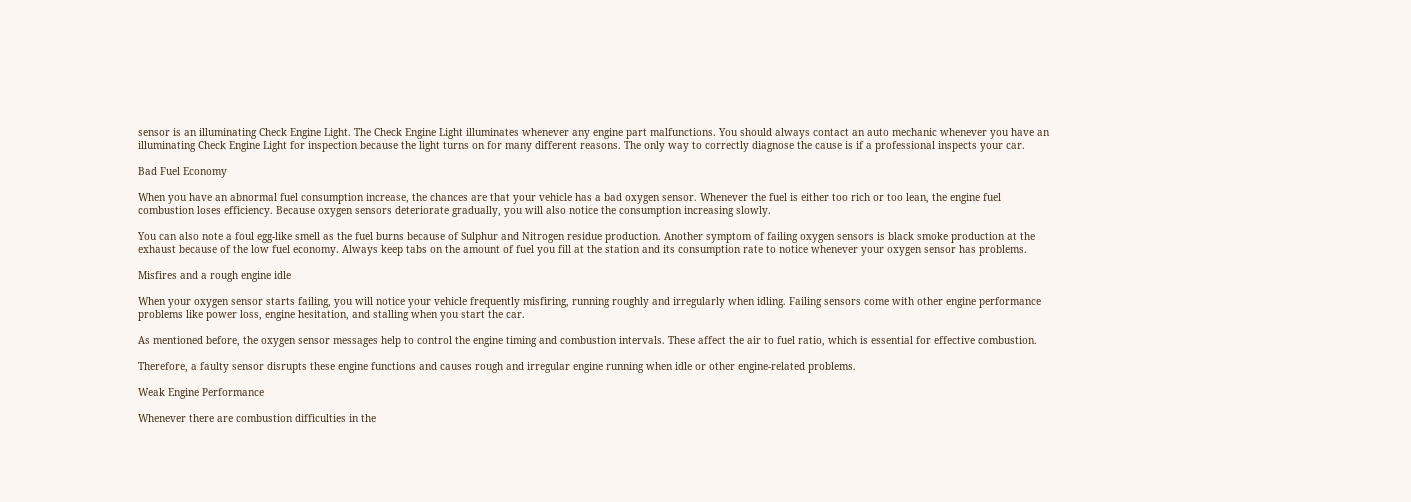sensor is an illuminating Check Engine Light. The Check Engine Light illuminates whenever any engine part malfunctions. You should always contact an auto mechanic whenever you have an illuminating Check Engine Light for inspection because the light turns on for many different reasons. The only way to correctly diagnose the cause is if a professional inspects your car.

Bad Fuel Economy

When you have an abnormal fuel consumption increase, the chances are that your vehicle has a bad oxygen sensor. Whenever the fuel is either too rich or too lean, the engine fuel combustion loses efficiency. Because oxygen sensors deteriorate gradually, you will also notice the consumption increasing slowly.

You can also note a foul egg-like smell as the fuel burns because of Sulphur and Nitrogen residue production. Another symptom of failing oxygen sensors is black smoke production at the exhaust because of the low fuel economy. Always keep tabs on the amount of fuel you fill at the station and its consumption rate to notice whenever your oxygen sensor has problems.

Misfires and a rough engine idle

When your oxygen sensor starts failing, you will notice your vehicle frequently misfiring, running roughly and irregularly when idling. Failing sensors come with other engine performance problems like power loss, engine hesitation, and stalling when you start the car.

As mentioned before, the oxygen sensor messages help to control the engine timing and combustion intervals. These affect the air to fuel ratio, which is essential for effective combustion.

Therefore, a faulty sensor disrupts these engine functions and causes rough and irregular engine running when idle or other engine-related problems.

Weak Engine Performance

Whenever there are combustion difficulties in the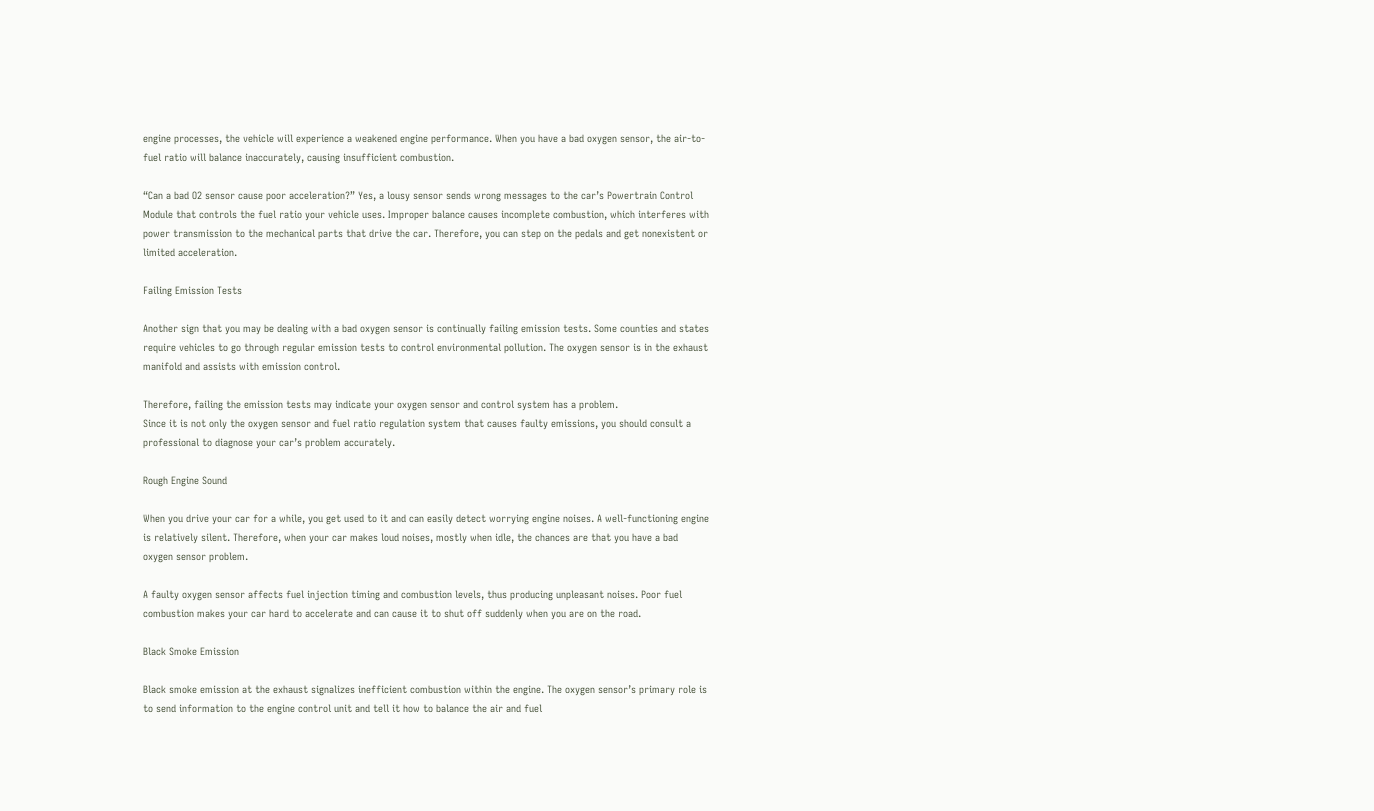engine processes, the vehicle will experience a weakened engine performance. When you have a bad oxygen sensor, the air-to-fuel ratio will balance inaccurately, causing insufficient combustion.

“Can a bad O2 sensor cause poor acceleration?” Yes, a lousy sensor sends wrong messages to the car’s Powertrain Control Module that controls the fuel ratio your vehicle uses. Improper balance causes incomplete combustion, which interferes with power transmission to the mechanical parts that drive the car. Therefore, you can step on the pedals and get nonexistent or limited acceleration.

Failing Emission Tests

Another sign that you may be dealing with a bad oxygen sensor is continually failing emission tests. Some counties and states require vehicles to go through regular emission tests to control environmental pollution. The oxygen sensor is in the exhaust manifold and assists with emission control.

Therefore, failing the emission tests may indicate your oxygen sensor and control system has a problem.
Since it is not only the oxygen sensor and fuel ratio regulation system that causes faulty emissions, you should consult a professional to diagnose your car’s problem accurately.

Rough Engine Sound

When you drive your car for a while, you get used to it and can easily detect worrying engine noises. A well-functioning engine is relatively silent. Therefore, when your car makes loud noises, mostly when idle, the chances are that you have a bad oxygen sensor problem.

A faulty oxygen sensor affects fuel injection timing and combustion levels, thus producing unpleasant noises. Poor fuel combustion makes your car hard to accelerate and can cause it to shut off suddenly when you are on the road.

Black Smoke Emission

Black smoke emission at the exhaust signalizes inefficient combustion within the engine. The oxygen sensor’s primary role is to send information to the engine control unit and tell it how to balance the air and fuel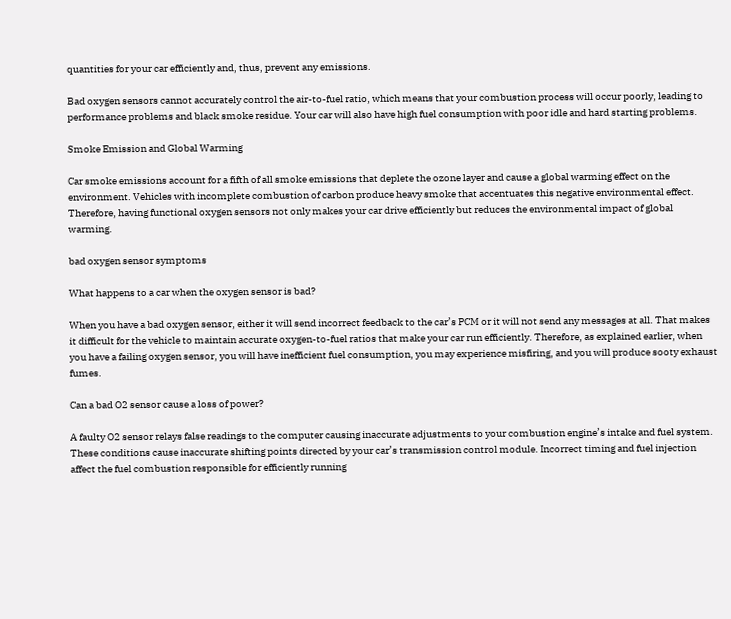quantities for your car efficiently and, thus, prevent any emissions.

Bad oxygen sensors cannot accurately control the air-to-fuel ratio, which means that your combustion process will occur poorly, leading to performance problems and black smoke residue. Your car will also have high fuel consumption with poor idle and hard starting problems.

Smoke Emission and Global Warming

Car smoke emissions account for a fifth of all smoke emissions that deplete the ozone layer and cause a global warming effect on the environment. Vehicles with incomplete combustion of carbon produce heavy smoke that accentuates this negative environmental effect. Therefore, having functional oxygen sensors not only makes your car drive efficiently but reduces the environmental impact of global warming.

bad oxygen sensor symptoms

What happens to a car when the oxygen sensor is bad?

When you have a bad oxygen sensor, either it will send incorrect feedback to the car’s PCM or it will not send any messages at all. That makes it difficult for the vehicle to maintain accurate oxygen-to-fuel ratios that make your car run efficiently. Therefore, as explained earlier, when you have a failing oxygen sensor, you will have inefficient fuel consumption, you may experience misfiring, and you will produce sooty exhaust fumes.

Can a bad O2 sensor cause a loss of power?

A faulty O2 sensor relays false readings to the computer causing inaccurate adjustments to your combustion engine’s intake and fuel system. These conditions cause inaccurate shifting points directed by your car’s transmission control module. Incorrect timing and fuel injection affect the fuel combustion responsible for efficiently running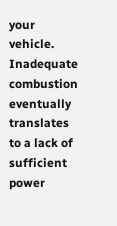your vehicle. Inadequate combustion eventually translates to a lack of sufficient power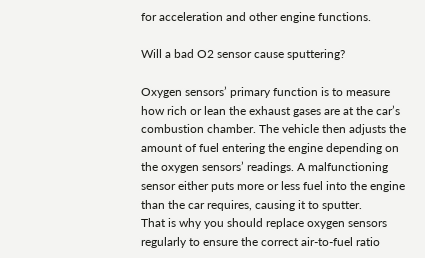for acceleration and other engine functions.

Will a bad O2 sensor cause sputtering?

Oxygen sensors’ primary function is to measure how rich or lean the exhaust gases are at the car’s combustion chamber. The vehicle then adjusts the amount of fuel entering the engine depending on the oxygen sensors’ readings. A malfunctioning sensor either puts more or less fuel into the engine than the car requires, causing it to sputter.
That is why you should replace oxygen sensors regularly to ensure the correct air-to-fuel ratio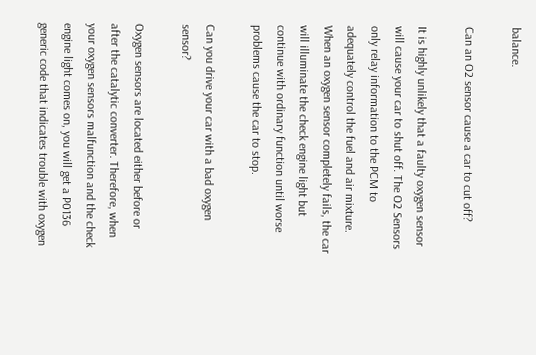balance.

Can an O2 sensor cause a car to cut off?

It is highly unlikely that a faulty oxygen sensor will cause your car to shut off. The O2 Sensors only relay information to the PCM to adequately control the fuel and air mixture. When an oxygen sensor completely fails, the car will illuminate the check engine light but continue with ordinary function until worse problems cause the car to stop.

Can you drive your car with a bad oxygen sensor?

Oxygen sensors are located either before or after the catalytic converter. Therefore, when your oxygen sensors malfunction and the check engine light comes on, you will get a P0136 generic code that indicates trouble with oxygen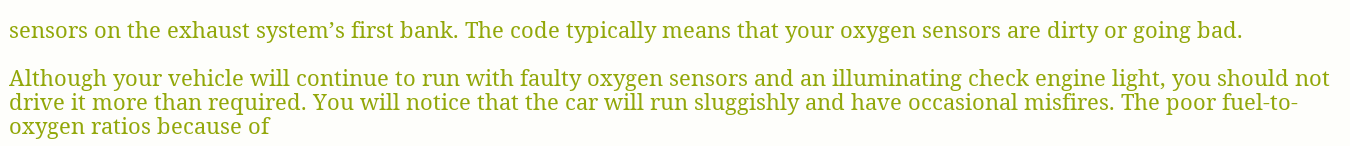sensors on the exhaust system’s first bank. The code typically means that your oxygen sensors are dirty or going bad.

Although your vehicle will continue to run with faulty oxygen sensors and an illuminating check engine light, you should not drive it more than required. You will notice that the car will run sluggishly and have occasional misfires. The poor fuel-to-oxygen ratios because of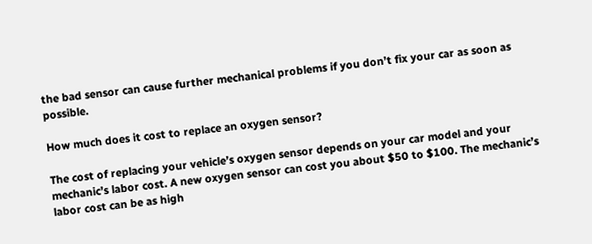the bad sensor can cause further mechanical problems if you don’t fix your car as soon as possible.

How much does it cost to replace an oxygen sensor?

The cost of replacing your vehicle’s oxygen sensor depends on your car model and your mechanic’s labor cost. A new oxygen sensor can cost you about $50 to $100. The mechanic’s labor cost can be as high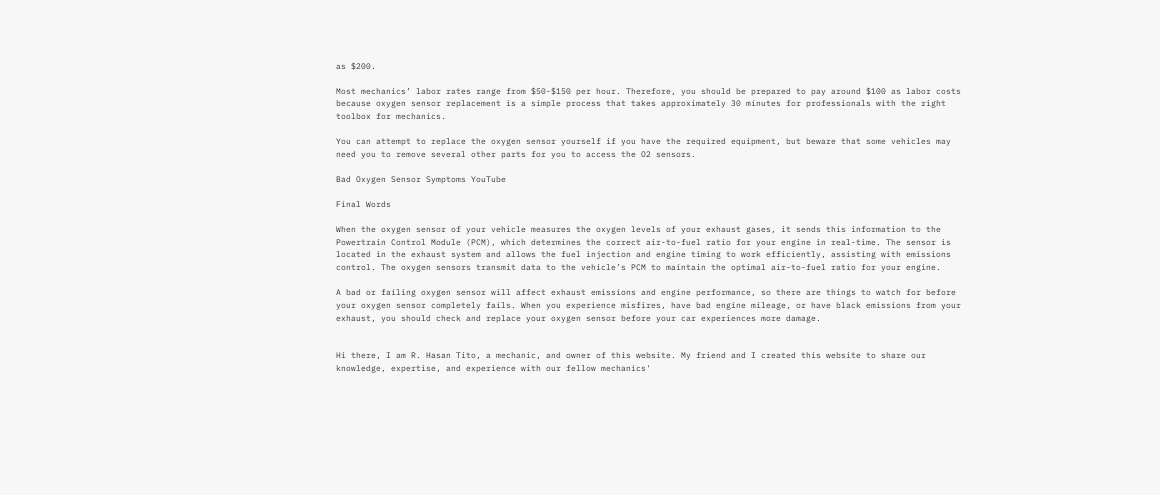as $200.

Most mechanics’ labor rates range from $50-$150 per hour. Therefore, you should be prepared to pay around $100 as labor costs because oxygen sensor replacement is a simple process that takes approximately 30 minutes for professionals with the right toolbox for mechanics.

You can attempt to replace the oxygen sensor yourself if you have the required equipment, but beware that some vehicles may need you to remove several other parts for you to access the O2 sensors.

Bad Oxygen Sensor Symptoms YouTube

Final Words

When the oxygen sensor of your vehicle measures the oxygen levels of your exhaust gases, it sends this information to the Powertrain Control Module (PCM), which determines the correct air-to-fuel ratio for your engine in real-time. The sensor is located in the exhaust system and allows the fuel injection and engine timing to work efficiently, assisting with emissions control. The oxygen sensors transmit data to the vehicle’s PCM to maintain the optimal air-to-fuel ratio for your engine.

A bad or failing oxygen sensor will affect exhaust emissions and engine performance, so there are things to watch for before your oxygen sensor completely fails. When you experience misfires, have bad engine mileage, or have black emissions from your exhaust, you should check and replace your oxygen sensor before your car experiences more damage.


Hi there, I am R. Hasan Tito, a mechanic, and owner of this website. My friend and I created this website to share our knowledge, expertise, and experience with our fellow mechanics'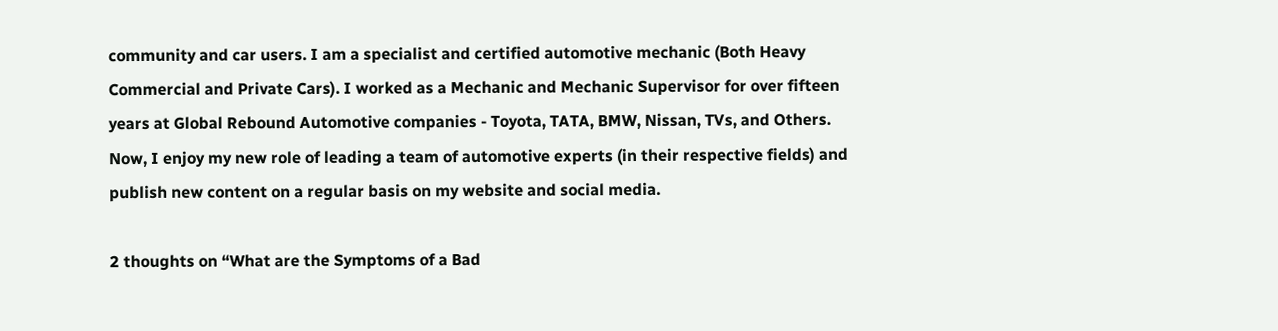community and car users. I am a specialist and certified automotive mechanic (Both Heavy Commercial and Private Cars). I worked as a Mechanic and Mechanic Supervisor for over fifteen years at Global Rebound Automotive companies - Toyota, TATA, BMW, Nissan, TVs, and Others. Now, I enjoy my new role of leading a team of automotive experts (in their respective fields) and publish new content on a regular basis on my website and social media.

2 thoughts on “What are the Symptoms of a Bad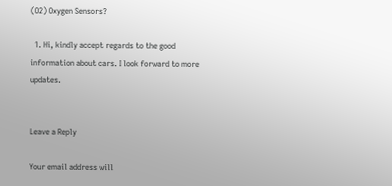(O2) Oxygen Sensors?

  1. Hi, kindly accept regards to the good information about cars. I look forward to more updates.


Leave a Reply

Your email address will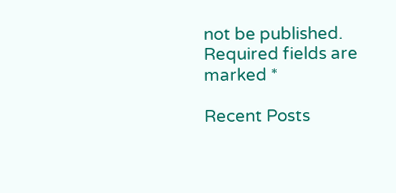not be published. Required fields are marked *

Recent Posts